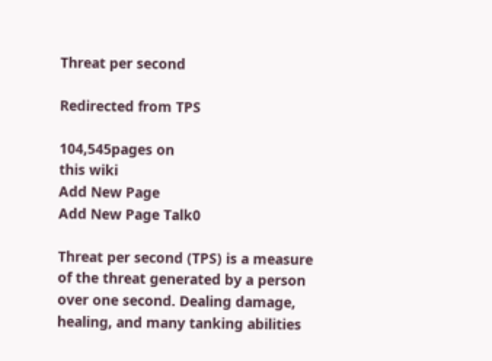Threat per second

Redirected from TPS

104,545pages on
this wiki
Add New Page
Add New Page Talk0

Threat per second (TPS) is a measure of the threat generated by a person over one second. Dealing damage, healing, and many tanking abilities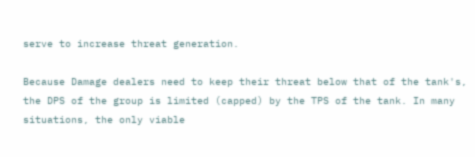serve to increase threat generation.

Because Damage dealers need to keep their threat below that of the tank's, the DPS of the group is limited (capped) by the TPS of the tank. In many situations, the only viable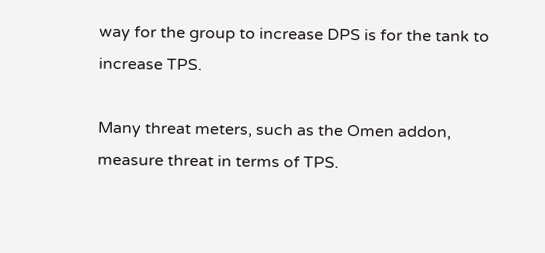way for the group to increase DPS is for the tank to increase TPS.

Many threat meters, such as the Omen addon, measure threat in terms of TPS.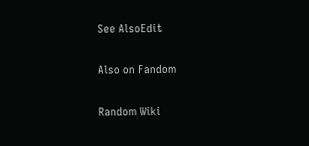See AlsoEdit

Also on Fandom

Random Wiki